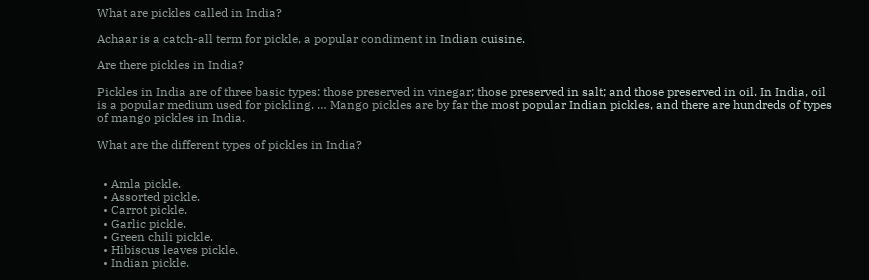What are pickles called in India?

Achaar is a catch-all term for pickle, a popular condiment in Indian cuisine.

Are there pickles in India?

Pickles in India are of three basic types: those preserved in vinegar; those preserved in salt; and those preserved in oil. In India, oil is a popular medium used for pickling. … Mango pickles are by far the most popular Indian pickles, and there are hundreds of types of mango pickles in India.

What are the different types of pickles in India?


  • Amla pickle.
  • Assorted pickle.
  • Carrot pickle.
  • Garlic pickle.
  • Green chili pickle.
  • Hibiscus leaves pickle.
  • Indian pickle.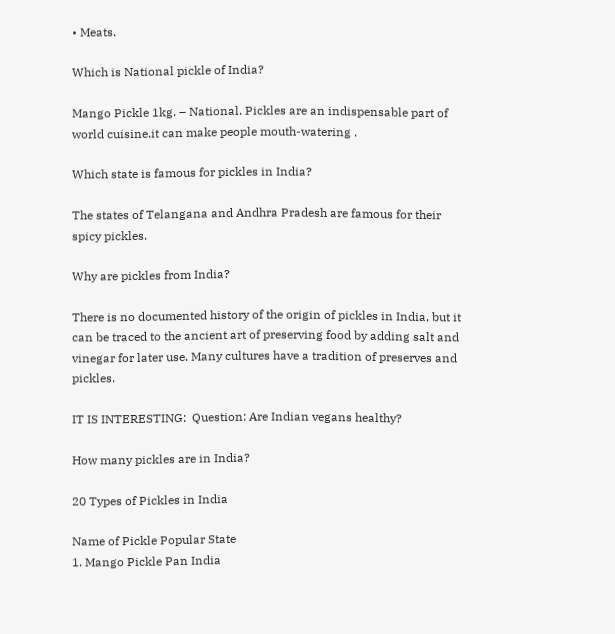• Meats.

Which is National pickle of India?

Mango Pickle 1kg. – National. Pickles are an indispensable part of world cuisine.it can make people mouth-watering .

Which state is famous for pickles in India?

The states of Telangana and Andhra Pradesh are famous for their spicy pickles.

Why are pickles from India?

There is no documented history of the origin of pickles in India, but it can be traced to the ancient art of preserving food by adding salt and vinegar for later use. Many cultures have a tradition of preserves and pickles.

IT IS INTERESTING:  Question: Are Indian vegans healthy?

How many pickles are in India?

20 Types of Pickles in India

Name of Pickle Popular State
1. Mango Pickle Pan India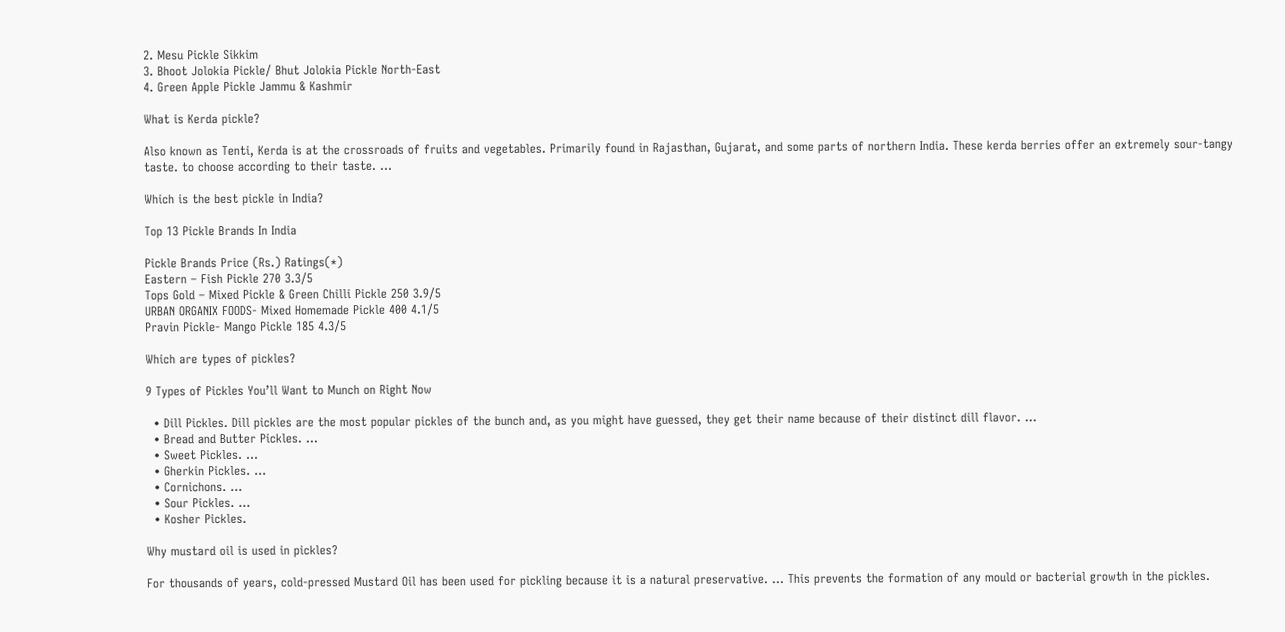2. Mesu Pickle Sikkim
3. Bhoot Jolokia Pickle/ Bhut Jolokia Pickle North-East
4. Green Apple Pickle Jammu & Kashmir

What is Kerda pickle?

Also known as Tenti, Kerda is at the crossroads of fruits and vegetables. Primarily found in Rajasthan, Gujarat, and some parts of northern India. These kerda berries offer an extremely sour-tangy taste. to choose according to their taste. …

Which is the best pickle in India?

Top 13 Pickle Brands In India

Pickle Brands Price (Rs.) Ratings(*)
Eastern – Fish Pickle 270 3.3/5
Tops Gold – Mixed Pickle & Green Chilli Pickle 250 3.9/5
URBAN ORGANIX FOODS- Mixed Homemade Pickle 400 4.1/5
Pravin Pickle- Mango Pickle 185 4.3/5

Which are types of pickles?

9 Types of Pickles You’ll Want to Munch on Right Now

  • Dill Pickles. Dill pickles are the most popular pickles of the bunch and, as you might have guessed, they get their name because of their distinct dill flavor. …
  • Bread and Butter Pickles. …
  • Sweet Pickles. …
  • Gherkin Pickles. …
  • Cornichons. …
  • Sour Pickles. …
  • Kosher Pickles.

Why mustard oil is used in pickles?

For thousands of years, cold-pressed Mustard Oil has been used for pickling because it is a natural preservative. … This prevents the formation of any mould or bacterial growth in the pickles.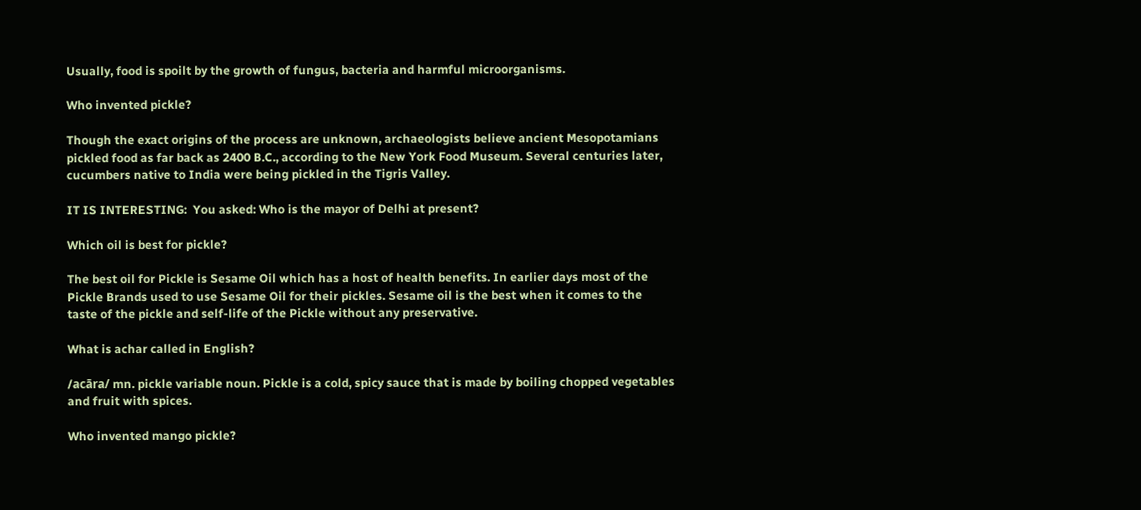Usually, food is spoilt by the growth of fungus, bacteria and harmful microorganisms.

Who invented pickle?

Though the exact origins of the process are unknown, archaeologists believe ancient Mesopotamians pickled food as far back as 2400 B.C., according to the New York Food Museum. Several centuries later, cucumbers native to India were being pickled in the Tigris Valley.

IT IS INTERESTING:  You asked: Who is the mayor of Delhi at present?

Which oil is best for pickle?

The best oil for Pickle is Sesame Oil which has a host of health benefits. In earlier days most of the Pickle Brands used to use Sesame Oil for their pickles. Sesame oil is the best when it comes to the taste of the pickle and self-life of the Pickle without any preservative.

What is achar called in English?

/acāra/ mn. pickle variable noun. Pickle is a cold, spicy sauce that is made by boiling chopped vegetables and fruit with spices.

Who invented mango pickle?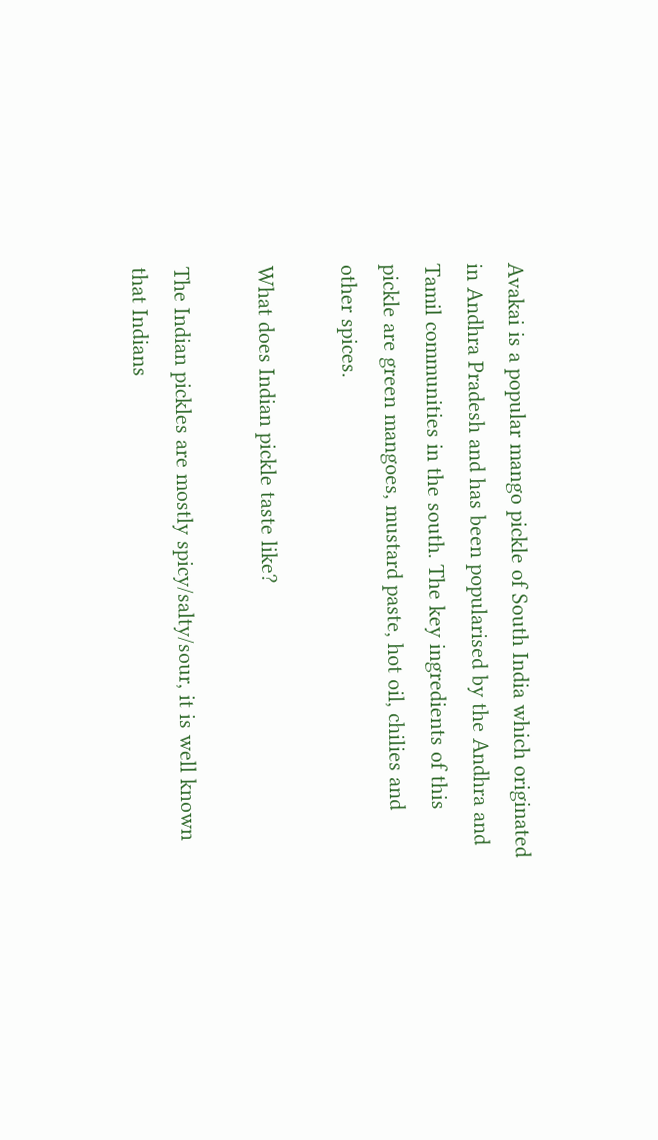Avakai is a popular mango pickle of South India which originated in Andhra Pradesh and has been popularised by the Andhra and Tamil communities in the south. The key ingredients of this pickle are green mangoes, mustard paste, hot oil, chilies and other spices.

What does Indian pickle taste like?

The Indian pickles are mostly spicy/salty/sour, it is well known that Indians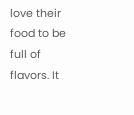love their food to be full of flavors. It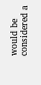would be considered a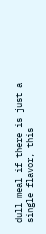dull meal if there is just a single flavor, this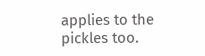applies to the pickles too.